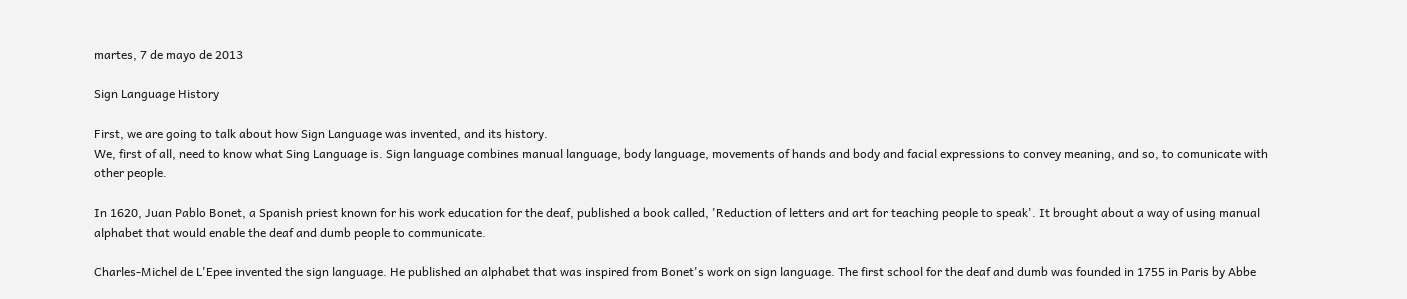martes, 7 de mayo de 2013

Sign Language History

First, we are going to talk about how Sign Language was invented, and its history.
We, first of all, need to know what Sing Language is. Sign language combines manual language, body language, movements of hands and body and facial expressions to convey meaning, and so, to comunicate with other people.

In 1620, Juan Pablo Bonet, a Spanish priest known for his work education for the deaf, published a book called, 'Reduction of letters and art for teaching people to speak'. It brought about a way of using manual alphabet that would enable the deaf and dumb people to communicate.

Charles-Michel de L'Epee invented the sign language. He published an alphabet that was inspired from Bonet's work on sign language. The first school for the deaf and dumb was founded in 1755 in Paris by Abbe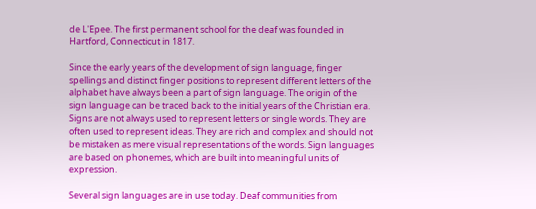de L'Epee. The first permanent school for the deaf was founded in Hartford, Connecticut in 1817.

Since the early years of the development of sign language, finger spellings and distinct finger positions to represent different letters of the alphabet have always been a part of sign language. The origin of the sign language can be traced back to the initial years of the Christian era. Signs are not always used to represent letters or single words. They are often used to represent ideas. They are rich and complex and should not be mistaken as mere visual representations of the words. Sign languages are based on phonemes, which are built into meaningful units of expression.

Several sign languages are in use today. Deaf communities from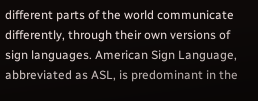different parts of the world communicate differently, through their own versions of sign languages. American Sign Language, abbreviated as ASL, is predominant in the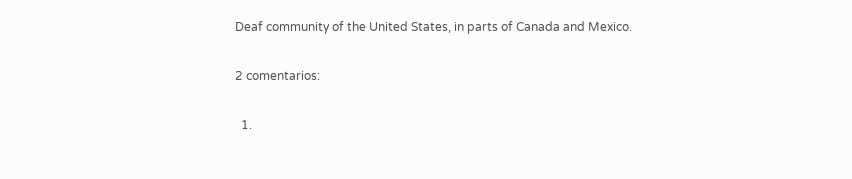Deaf community of the United States, in parts of Canada and Mexico.

2 comentarios:

  1.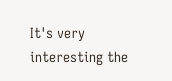It's very interesting the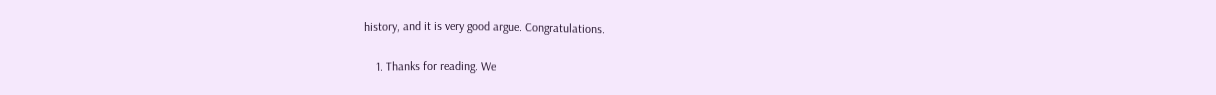history, and it is very good argue. Congratulations.

    1. Thanks for reading. We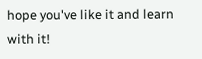hope you've like it and learn with it!